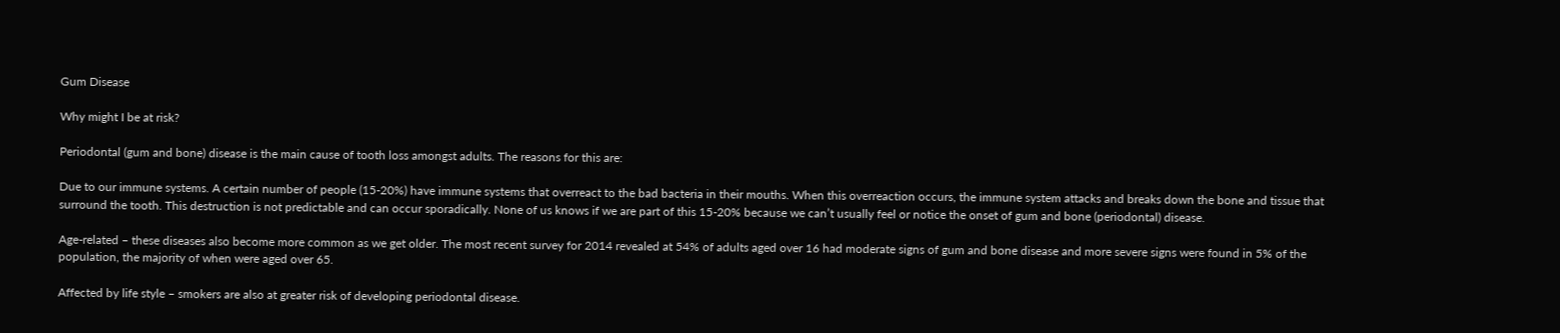Gum Disease

Why might I be at risk?

Periodontal (gum and bone) disease is the main cause of tooth loss amongst adults. The reasons for this are:

Due to our immune systems. A certain number of people (15-20%) have immune systems that overreact to the bad bacteria in their mouths. When this overreaction occurs, the immune system attacks and breaks down the bone and tissue that surround the tooth. This destruction is not predictable and can occur sporadically. None of us knows if we are part of this 15-20% because we can’t usually feel or notice the onset of gum and bone (periodontal) disease.

Age-related – these diseases also become more common as we get older. The most recent survey for 2014 revealed at 54% of adults aged over 16 had moderate signs of gum and bone disease and more severe signs were found in 5% of the population, the majority of when were aged over 65.

Affected by life style – smokers are also at greater risk of developing periodontal disease.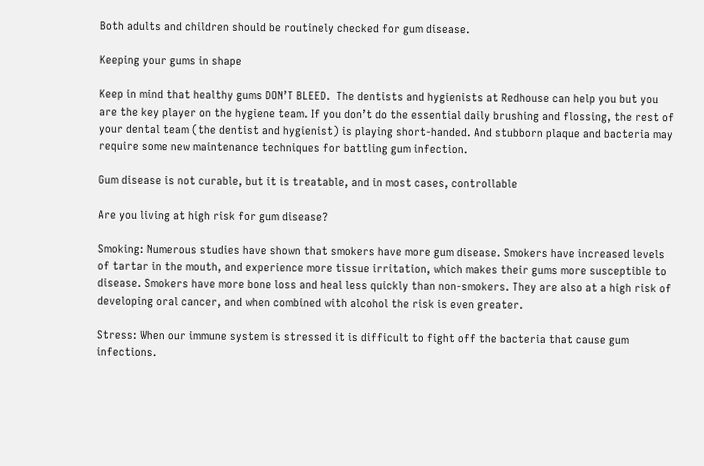Both adults and children should be routinely checked for gum disease.

Keeping your gums in shape

Keep in mind that healthy gums DON’T BLEED.  The dentists and hygienists at Redhouse can help you but you are the key player on the hygiene team. If you don’t do the essential daily brushing and flossing, the rest of your dental team (the dentist and hygienist) is playing short-handed. And stubborn plaque and bacteria may require some new maintenance techniques for battling gum infection.

Gum disease is not curable, but it is treatable, and in most cases, controllable

Are you living at high risk for gum disease?

Smoking: Numerous studies have shown that smokers have more gum disease. Smokers have increased levels of tartar in the mouth, and experience more tissue irritation, which makes their gums more susceptible to disease. Smokers have more bone loss and heal less quickly than non-smokers. They are also at a high risk of developing oral cancer, and when combined with alcohol the risk is even greater.

Stress: When our immune system is stressed it is difficult to fight off the bacteria that cause gum infections.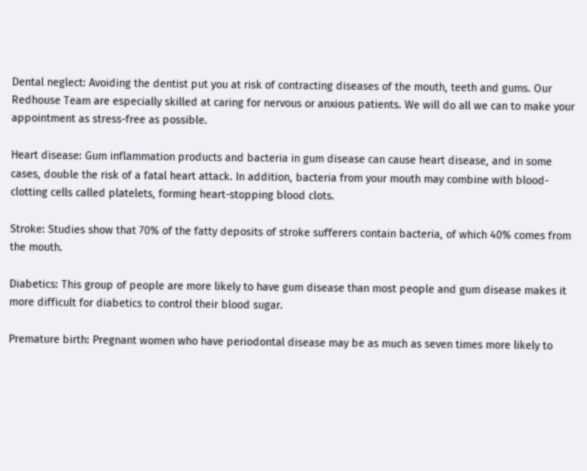Dental neglect: Avoiding the dentist put you at risk of contracting diseases of the mouth, teeth and gums. Our Redhouse Team are especially skilled at caring for nervous or anxious patients. We will do all we can to make your appointment as stress-free as possible.

Heart disease: Gum inflammation products and bacteria in gum disease can cause heart disease, and in some cases, double the risk of a fatal heart attack. In addition, bacteria from your mouth may combine with blood-clotting cells called platelets, forming heart-stopping blood clots.

Stroke: Studies show that 70% of the fatty deposits of stroke sufferers contain bacteria, of which 40% comes from the mouth.

Diabetics: This group of people are more likely to have gum disease than most people and gum disease makes it more difficult for diabetics to control their blood sugar.

Premature birth: Pregnant women who have periodontal disease may be as much as seven times more likely to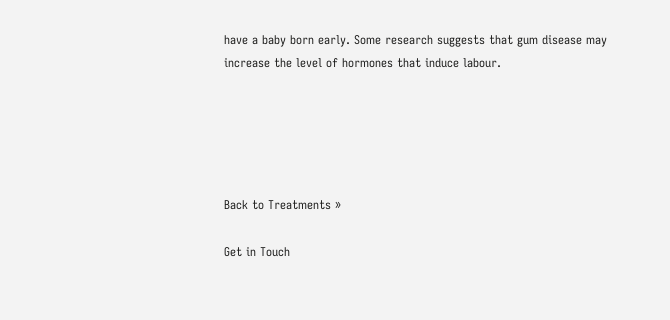have a baby born early. Some research suggests that gum disease may increase the level of hormones that induce labour.





Back to Treatments »

Get in Touch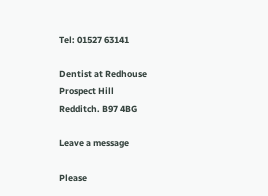Tel: 01527 63141

Dentist at Redhouse
Prospect Hill
Redditch. B97 4BG

Leave a message

Please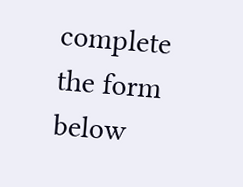complete the form below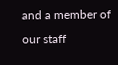and a member of our staff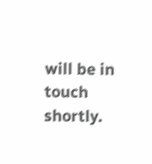will be in touch shortly.